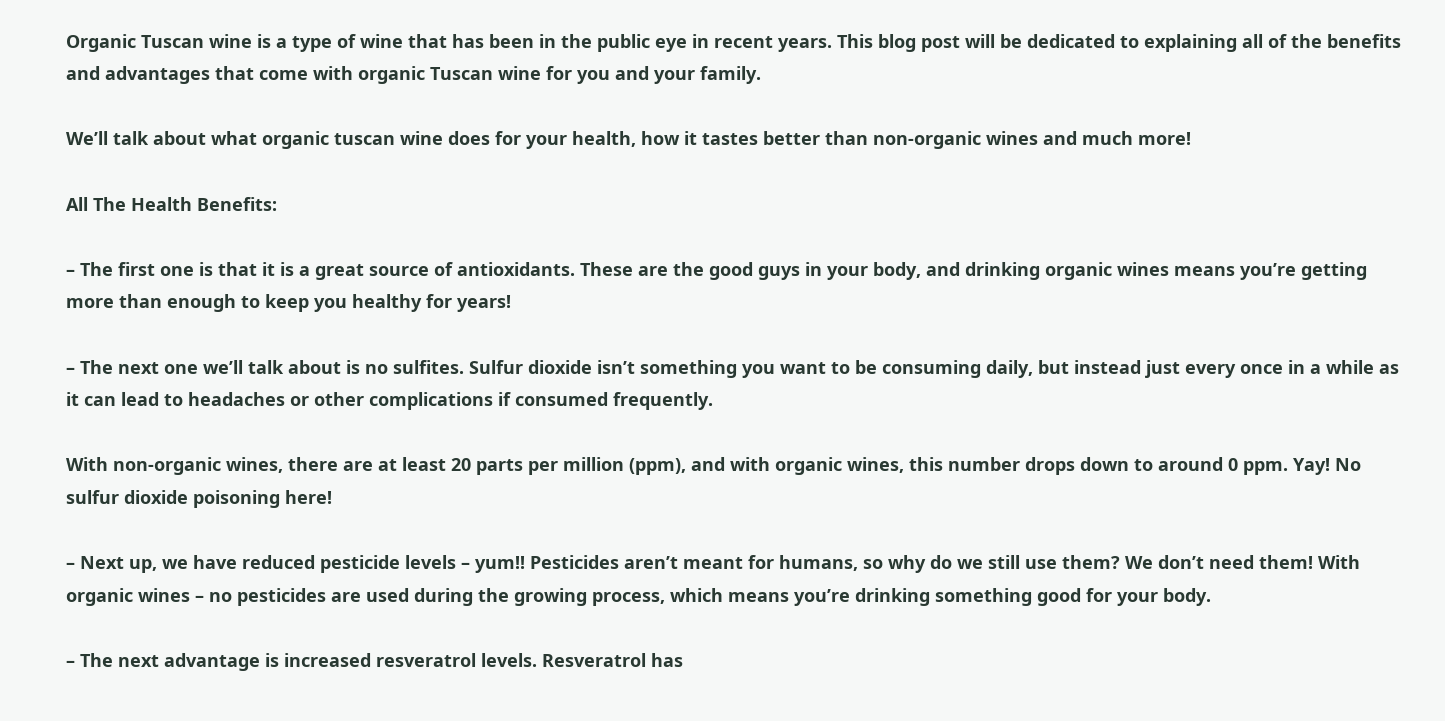Organic Tuscan wine is a type of wine that has been in the public eye in recent years. This blog post will be dedicated to explaining all of the benefits and advantages that come with organic Tuscan wine for you and your family.

We’ll talk about what organic tuscan wine does for your health, how it tastes better than non-organic wines and much more!

All The Health Benefits:

– The first one is that it is a great source of antioxidants. These are the good guys in your body, and drinking organic wines means you’re getting more than enough to keep you healthy for years!

– The next one we’ll talk about is no sulfites. Sulfur dioxide isn’t something you want to be consuming daily, but instead just every once in a while as it can lead to headaches or other complications if consumed frequently.

With non-organic wines, there are at least 20 parts per million (ppm), and with organic wines, this number drops down to around 0 ppm. Yay! No sulfur dioxide poisoning here!

– Next up, we have reduced pesticide levels – yum!! Pesticides aren’t meant for humans, so why do we still use them? We don’t need them! With organic wines – no pesticides are used during the growing process, which means you’re drinking something good for your body.

– The next advantage is increased resveratrol levels. Resveratrol has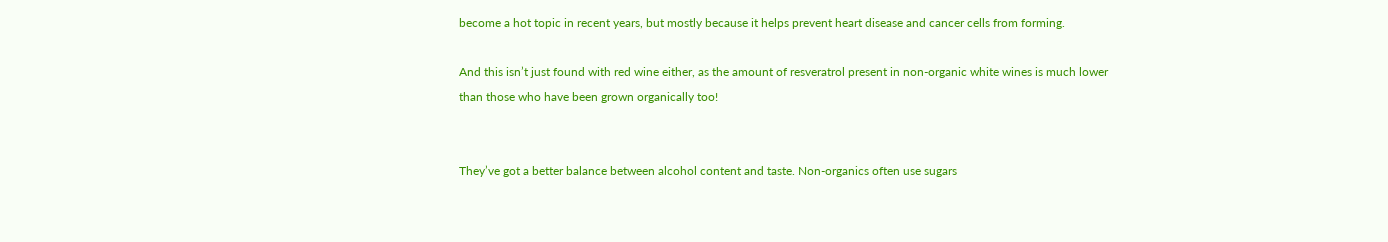become a hot topic in recent years, but mostly because it helps prevent heart disease and cancer cells from forming.

And this isn’t just found with red wine either, as the amount of resveratrol present in non-organic white wines is much lower than those who have been grown organically too!


They’ve got a better balance between alcohol content and taste. Non-organics often use sugars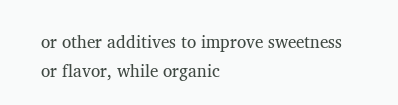or other additives to improve sweetness or flavor, while organic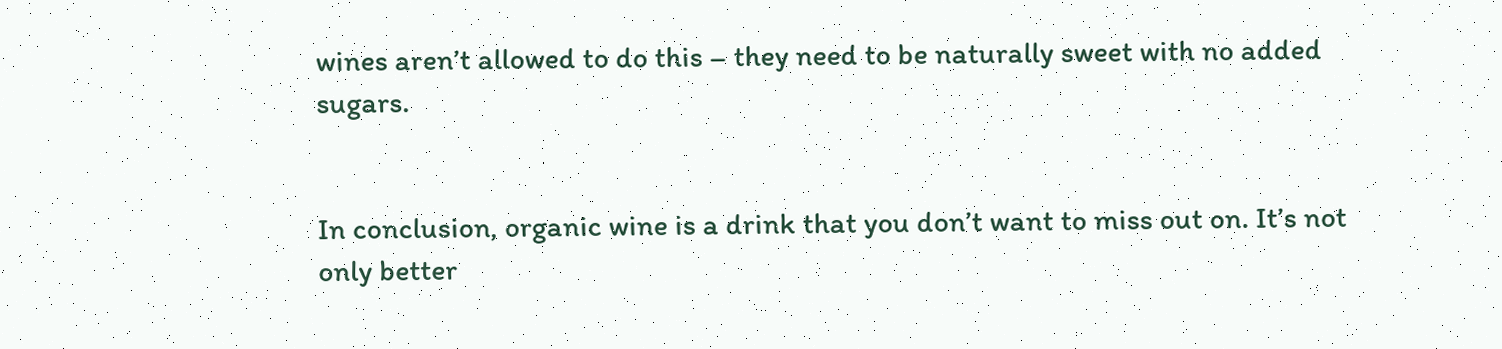wines aren’t allowed to do this – they need to be naturally sweet with no added sugars.


In conclusion, organic wine is a drink that you don’t want to miss out on. It’s not only better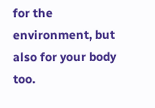for the environment, but also for your body too.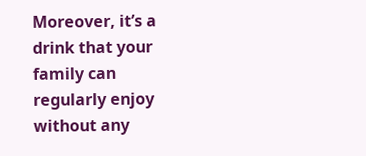Moreover, it’s a drink that your family can regularly enjoy without any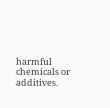harmful chemicals or additives.